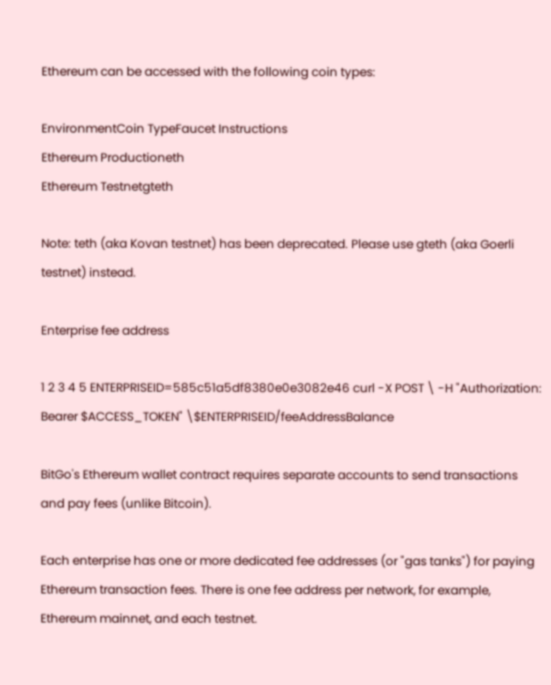Ethereum can be accessed with the following coin types:

EnvironmentCoin TypeFaucet Instructions
Ethereum Productioneth
Ethereum Testnetgteth

Note: teth (aka Kovan testnet) has been deprecated. Please use gteth (aka Goerli testnet) instead.

Enterprise fee address

1 2 3 4 5 ENTERPRISEID=585c51a5df8380e0e3082e46 curl -X POST \ -H "Authorization: Bearer $ACCESS_TOKEN" \$ENTERPRISEID/feeAddressBalance

BitGo's Ethereum wallet contract requires separate accounts to send transactions and pay fees (unlike Bitcoin).

Each enterprise has one or more dedicated fee addresses (or "gas tanks") for paying Ethereum transaction fees. There is one fee address per network, for example, Ethereum mainnet, and each testnet.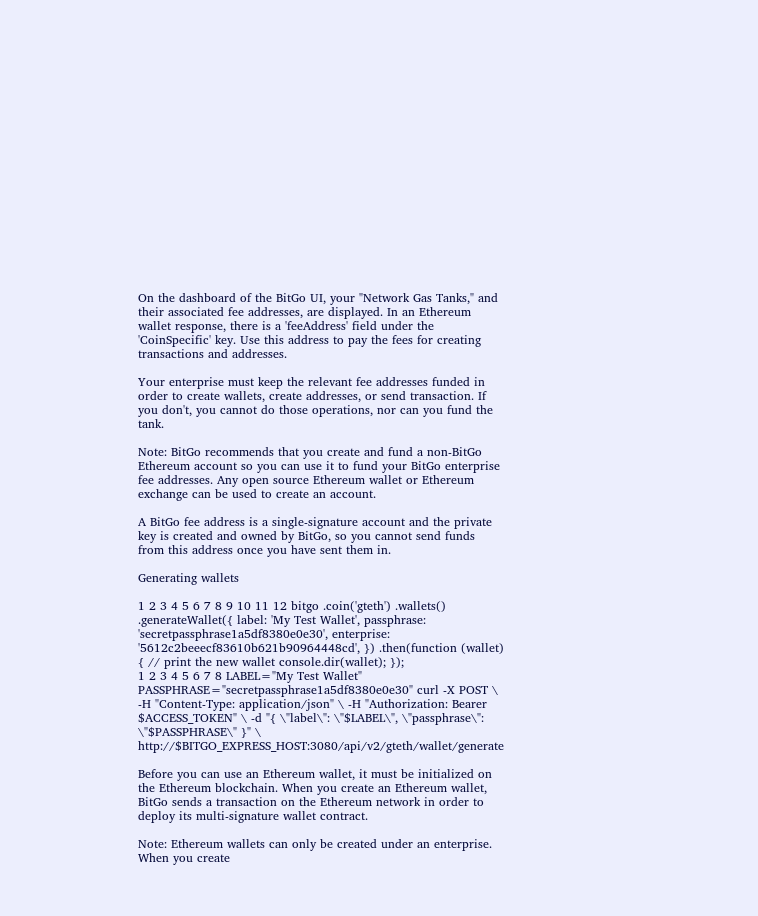On the dashboard of the BitGo UI, your "Network Gas Tanks," and their associated fee addresses, are displayed. In an Ethereum wallet response, there is a 'feeAddress' field under the 'CoinSpecific' key. Use this address to pay the fees for creating transactions and addresses.

Your enterprise must keep the relevant fee addresses funded in order to create wallets, create addresses, or send transaction. If you don't, you cannot do those operations, nor can you fund the tank.

Note: BitGo recommends that you create and fund a non-BitGo Ethereum account so you can use it to fund your BitGo enterprise fee addresses. Any open source Ethereum wallet or Ethereum exchange can be used to create an account.

A BitGo fee address is a single-signature account and the private key is created and owned by BitGo, so you cannot send funds from this address once you have sent them in.

Generating wallets

1 2 3 4 5 6 7 8 9 10 11 12 bitgo .coin('gteth') .wallets() .generateWallet({ label: 'My Test Wallet', passphrase: 'secretpassphrase1a5df8380e0e30', enterprise: '5612c2beeecf83610b621b90964448cd', }) .then(function (wallet) { // print the new wallet console.dir(wallet); });
1 2 3 4 5 6 7 8 LABEL="My Test Wallet" PASSPHRASE="secretpassphrase1a5df8380e0e30" curl -X POST \ -H "Content-Type: application/json" \ -H "Authorization: Bearer $ACCESS_TOKEN" \ -d "{ \"label\": \"$LABEL\", \"passphrase\": \"$PASSPHRASE\" }" \ http://$BITGO_EXPRESS_HOST:3080/api/v2/gteth/wallet/generate

Before you can use an Ethereum wallet, it must be initialized on the Ethereum blockchain. When you create an Ethereum wallet, BitGo sends a transaction on the Ethereum network in order to deploy its multi-signature wallet contract.

Note: Ethereum wallets can only be created under an enterprise. When you create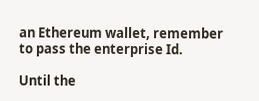an Ethereum wallet, remember to pass the enterprise Id.

Until the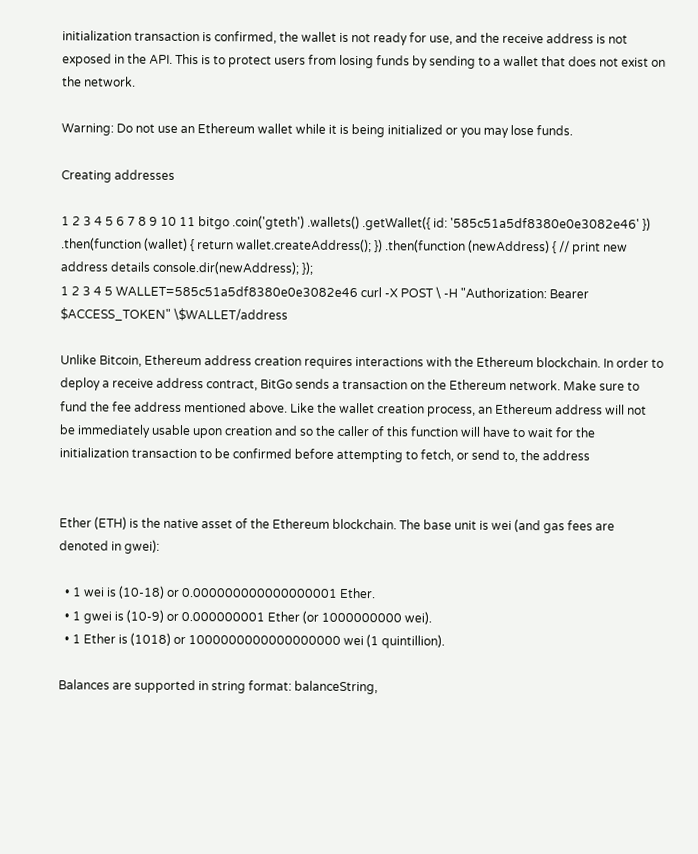initialization transaction is confirmed, the wallet is not ready for use, and the receive address is not exposed in the API. This is to protect users from losing funds by sending to a wallet that does not exist on the network.

Warning: Do not use an Ethereum wallet while it is being initialized or you may lose funds.

Creating addresses

1 2 3 4 5 6 7 8 9 10 11 bitgo .coin('gteth') .wallets() .getWallet({ id: '585c51a5df8380e0e3082e46' }) .then(function (wallet) { return wallet.createAddress(); }) .then(function (newAddress) { // print new address details console.dir(newAddress); });
1 2 3 4 5 WALLET=585c51a5df8380e0e3082e46 curl -X POST \ -H "Authorization: Bearer $ACCESS_TOKEN" \$WALLET/address

Unlike Bitcoin, Ethereum address creation requires interactions with the Ethereum blockchain. In order to deploy a receive address contract, BitGo sends a transaction on the Ethereum network. Make sure to fund the fee address mentioned above. Like the wallet creation process, an Ethereum address will not be immediately usable upon creation and so the caller of this function will have to wait for the initialization transaction to be confirmed before attempting to fetch, or send to, the address


Ether (ETH) is the native asset of the Ethereum blockchain. The base unit is wei (and gas fees are denoted in gwei):

  • 1 wei is (10-18) or 0.000000000000000001 Ether.
  • 1 gwei is (10-9) or 0.000000001 Ether (or 1000000000 wei).
  • 1 Ether is (1018) or 1000000000000000000 wei (1 quintillion).

Balances are supported in string format: balanceString,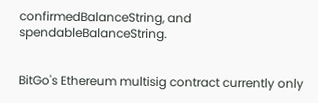confirmedBalanceString, and spendableBalanceString.


BitGo's Ethereum multisig contract currently only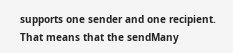supports one sender and one recipient. That means that the sendMany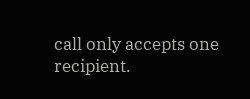call only accepts one recipient.